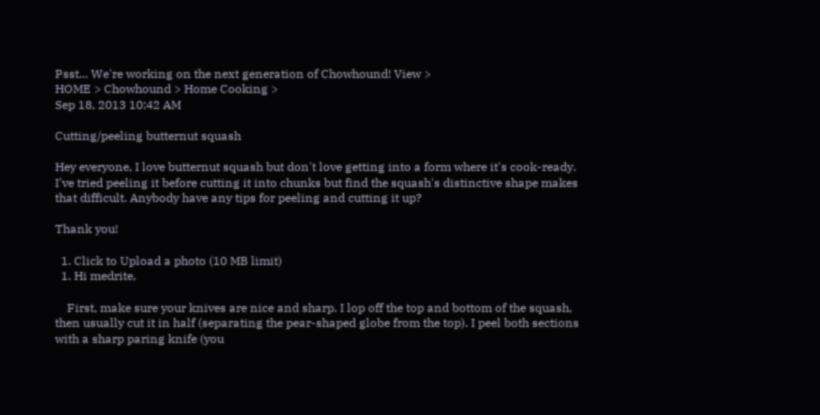Psst... We're working on the next generation of Chowhound! View >
HOME > Chowhound > Home Cooking >
Sep 18, 2013 10:42 AM

Cutting/peeling butternut squash

Hey everyone, I love butternut squash but don't love getting into a form where it's cook-ready. I've tried peeling it before cutting it into chunks but find the squash's distinctive shape makes that difficult. Anybody have any tips for peeling and cutting it up?

Thank you!

  1. Click to Upload a photo (10 MB limit)
  1. Hi medrite,

    First, make sure your knives are nice and sharp. I lop off the top and bottom of the squash, then usually cut it in half (separating the pear-shaped globe from the top). I peel both sections with a sharp paring knife (you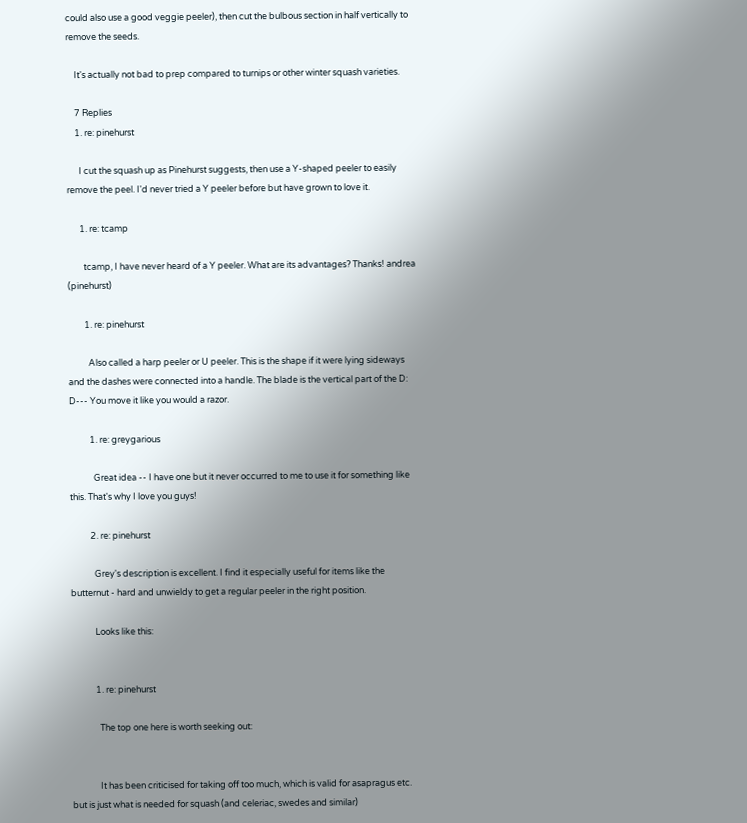could also use a good veggie peeler), then cut the bulbous section in half vertically to remove the seeds.

    It's actually not bad to prep compared to turnips or other winter squash varieties.

    7 Replies
    1. re: pinehurst

      I cut the squash up as Pinehurst suggests, then use a Y-shaped peeler to easily remove the peel. I'd never tried a Y peeler before but have grown to love it.

      1. re: tcamp

        tcamp, I have never heard of a Y peeler. What are its advantages? Thanks! andrea (pinehurst)

        1. re: pinehurst

          Also called a harp peeler or U peeler. This is the shape if it were lying sideways and the dashes were connected into a handle. The blade is the vertical part of the D: D--- You move it like you would a razor.

          1. re: greygarious

            Great idea -- I have one but it never occurred to me to use it for something like this. That's why I love you guys!

          2. re: pinehurst

            Grey's description is excellent. I find it especially useful for items like the butternut - hard and unwieldy to get a regular peeler in the right position.

            Looks like this:


            1. re: pinehurst

              The top one here is worth seeking out:


              It has been criticised for taking off too much, which is valid for asapragus etc. but is just what is needed for squash (and celeriac, swedes and similar)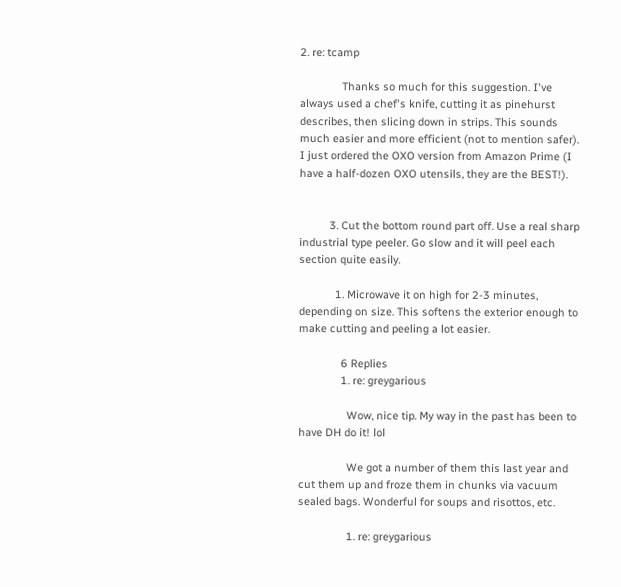2. re: tcamp

              Thanks so much for this suggestion. I've always used a chef's knife, cutting it as pinehurst describes, then slicing down in strips. This sounds much easier and more efficient (not to mention safer). I just ordered the OXO version from Amazon Prime (I have a half-dozen OXO utensils, they are the BEST!).


          3. Cut the bottom round part off. Use a real sharp industrial type peeler. Go slow and it will peel each section quite easily.

            1. Microwave it on high for 2-3 minutes, depending on size. This softens the exterior enough to make cutting and peeling a lot easier.

              6 Replies
              1. re: greygarious

                Wow, nice tip. My way in the past has been to have DH do it! lol

                We got a number of them this last year and cut them up and froze them in chunks via vacuum sealed bags. Wonderful for soups and risottos, etc.

                1. re: greygarious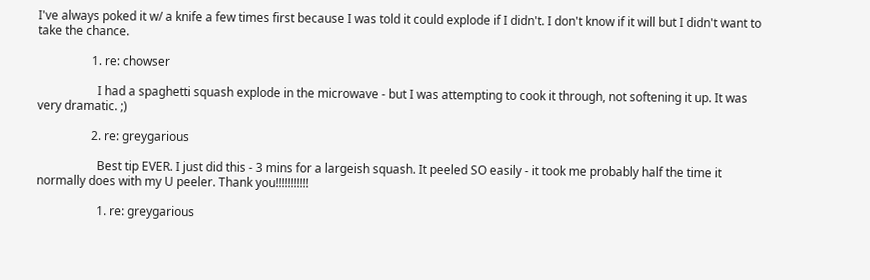I've always poked it w/ a knife a few times first because I was told it could explode if I didn't. I don't know if it will but I didn't want to take the chance.

                  1. re: chowser

                    I had a spaghetti squash explode in the microwave - but I was attempting to cook it through, not softening it up. It was very dramatic. ;)

                  2. re: greygarious

                    Best tip EVER. I just did this - 3 mins for a largeish squash. It peeled SO easily - it took me probably half the time it normally does with my U peeler. Thank you!!!!!!!!!!!

                    1. re: greygarious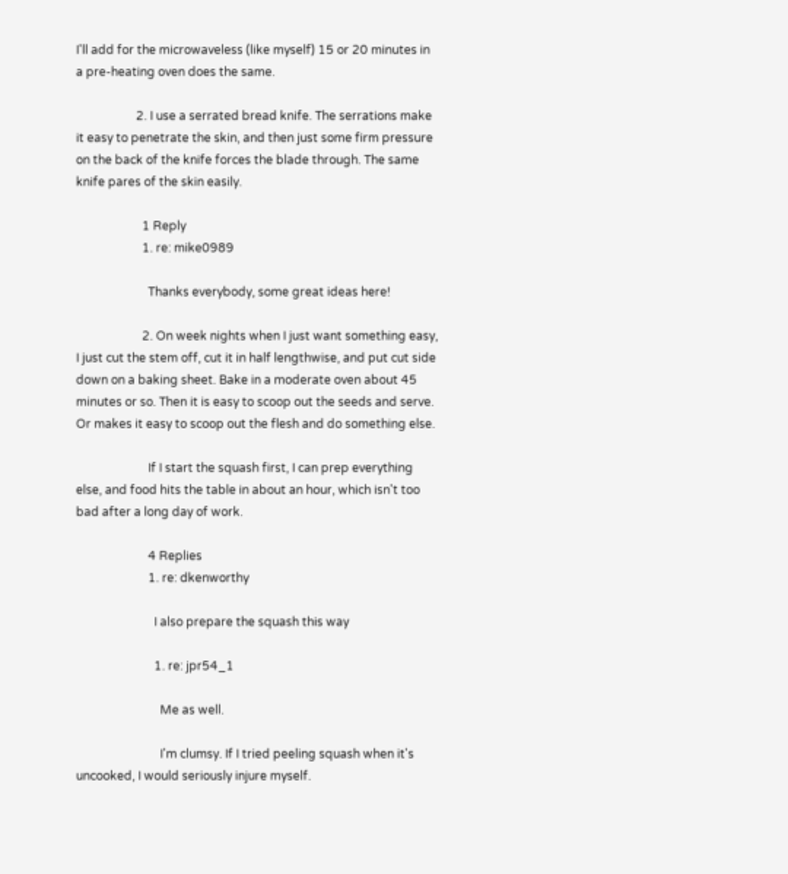I'll add for the microwaveless (like myself) 15 or 20 minutes in a pre-heating oven does the same.

                    2. I use a serrated bread knife. The serrations make it easy to penetrate the skin, and then just some firm pressure on the back of the knife forces the blade through. The same knife pares of the skin easily.

                      1 Reply
                      1. re: mike0989

                        Thanks everybody, some great ideas here!

                      2. On week nights when I just want something easy, I just cut the stem off, cut it in half lengthwise, and put cut side down on a baking sheet. Bake in a moderate oven about 45 minutes or so. Then it is easy to scoop out the seeds and serve. Or makes it easy to scoop out the flesh and do something else.

                        If I start the squash first, I can prep everything else, and food hits the table in about an hour, which isn't too bad after a long day of work.

                        4 Replies
                        1. re: dkenworthy

                          I also prepare the squash this way

                          1. re: jpr54_1

                            Me as well.

                            I'm clumsy. If I tried peeling squash when it's uncooked, I would seriously injure myself.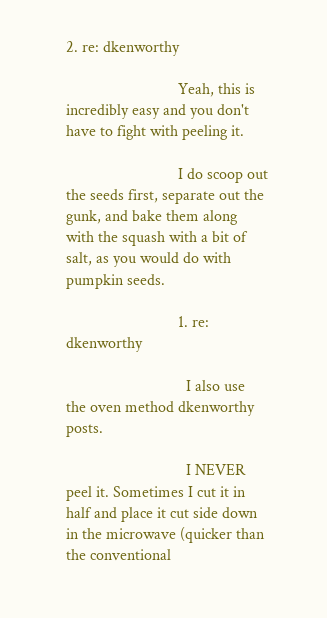2. re: dkenworthy

                            Yeah, this is incredibly easy and you don't have to fight with peeling it.

                            I do scoop out the seeds first, separate out the gunk, and bake them along with the squash with a bit of salt, as you would do with pumpkin seeds.

                            1. re: dkenworthy

                              I also use the oven method dkenworthy posts.

                              I NEVER peel it. Sometimes I cut it in half and place it cut side down in the microwave (quicker than the conventional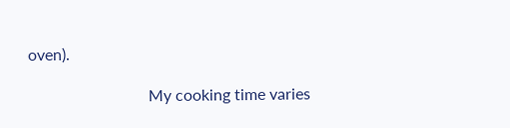oven).

                              My cooking time varies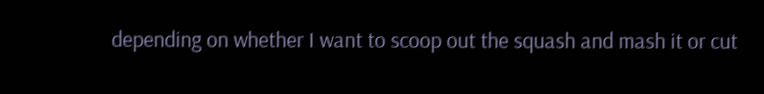depending on whether I want to scoop out the squash and mash it or cut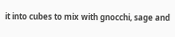it into cubes to mix with gnocchi, sage and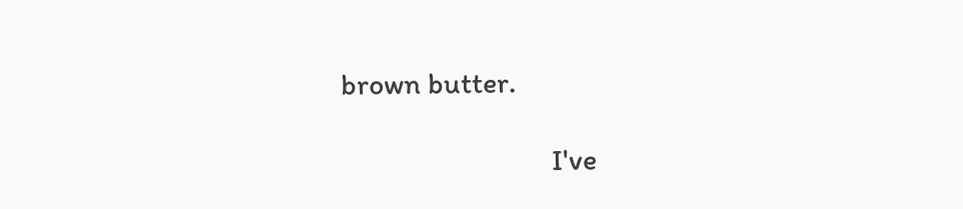brown butter.

                              I've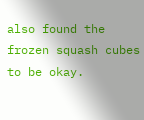also found the frozen squash cubes to be okay.